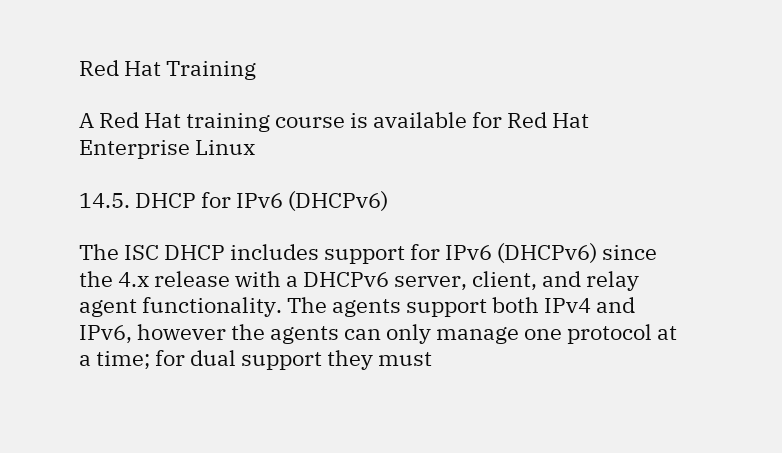Red Hat Training

A Red Hat training course is available for Red Hat Enterprise Linux

14.5. DHCP for IPv6 (DHCPv6)

The ISC DHCP includes support for IPv6 (DHCPv6) since the 4.x release with a DHCPv6 server, client, and relay agent functionality. The agents support both IPv4 and IPv6, however the agents can only manage one protocol at a time; for dual support they must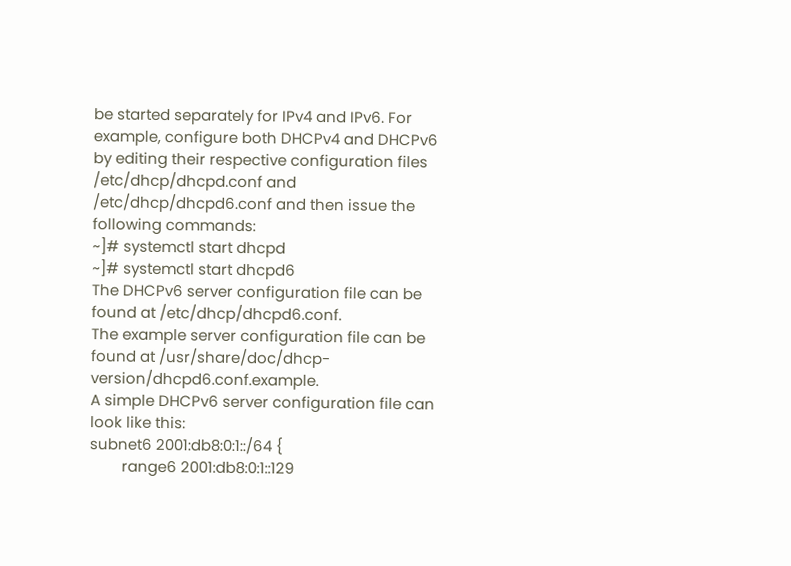be started separately for IPv4 and IPv6. For example, configure both DHCPv4 and DHCPv6 by editing their respective configuration files /etc/dhcp/dhcpd.conf and /etc/dhcp/dhcpd6.conf and then issue the following commands:
~]# systemctl start dhcpd
~]# systemctl start dhcpd6
The DHCPv6 server configuration file can be found at /etc/dhcp/dhcpd6.conf.
The example server configuration file can be found at /usr/share/doc/dhcp-version/dhcpd6.conf.example.
A simple DHCPv6 server configuration file can look like this:
subnet6 2001:db8:0:1::/64 {
        range6 2001:db8:0:1::129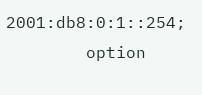2001:db8:0:1::254;
        option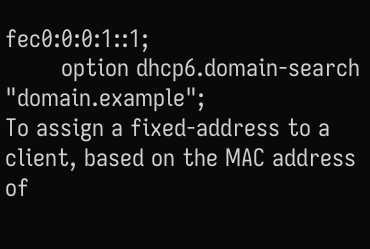fec0:0:0:1::1;
        option dhcp6.domain-search "domain.example";
To assign a fixed-address to a client, based on the MAC address of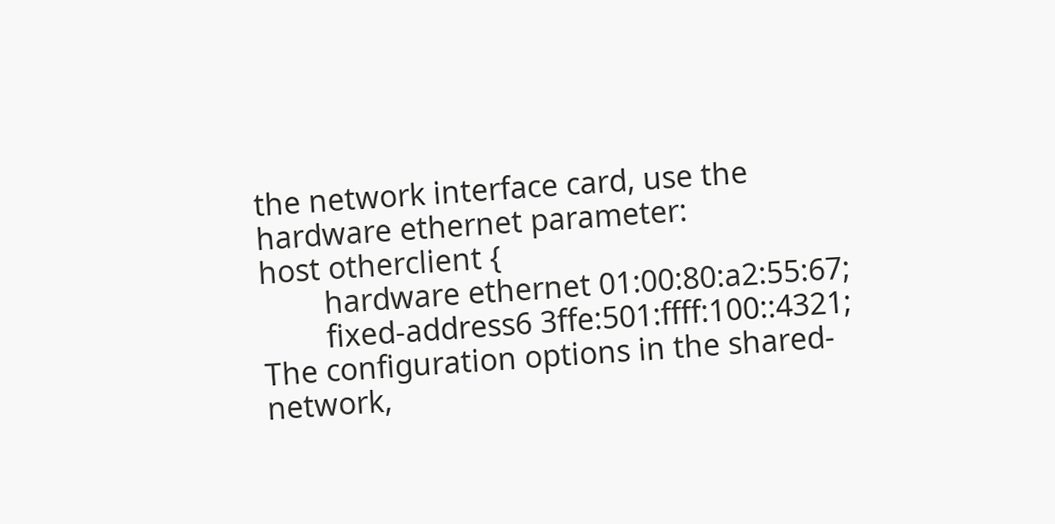the network interface card, use the hardware ethernet parameter:
host otherclient {
        hardware ethernet 01:00:80:a2:55:67;
        fixed-address6 3ffe:501:ffff:100::4321;
The configuration options in the shared-network,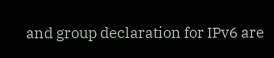and group declaration for IPv6 are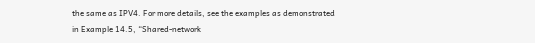the same as IPV4. For more details, see the examples as demonstrated in Example 14.5, “Shared-network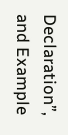Declaration”, and Example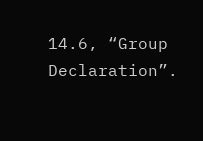14.6, “Group Declaration”.